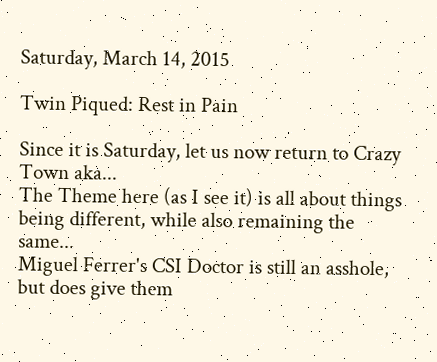Saturday, March 14, 2015

Twin Piqued: Rest in Pain

Since it is Saturday, let us now return to Crazy Town aka...
The Theme here (as I see it) is all about things being different, while also remaining the same...
Miguel Ferrer's CSI Doctor is still an asshole, but does give them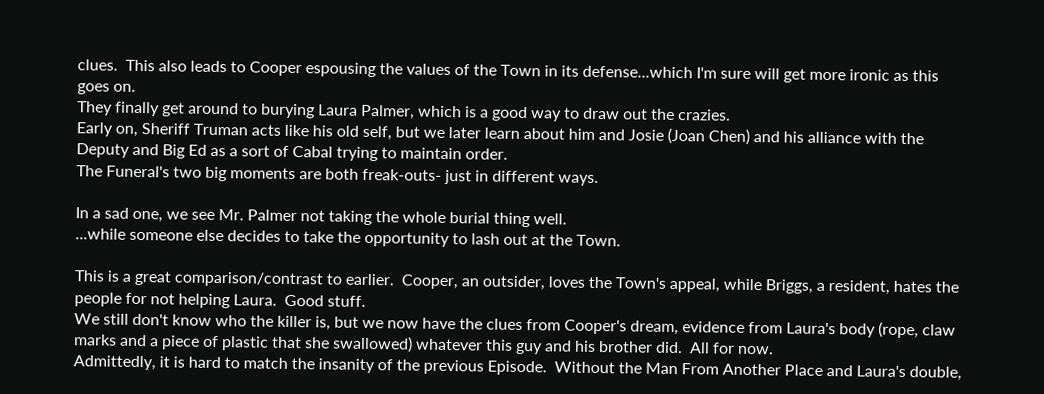clues.  This also leads to Cooper espousing the values of the Town in its defense...which I'm sure will get more ironic as this goes on.
They finally get around to burying Laura Palmer, which is a good way to draw out the crazies.
Early on, Sheriff Truman acts like his old self, but we later learn about him and Josie (Joan Chen) and his alliance with the Deputy and Big Ed as a sort of Cabal trying to maintain order.
The Funeral's two big moments are both freak-outs- just in different ways.

In a sad one, we see Mr. Palmer not taking the whole burial thing well.
...while someone else decides to take the opportunity to lash out at the Town.

This is a great comparison/contrast to earlier.  Cooper, an outsider, loves the Town's appeal, while Briggs, a resident, hates the people for not helping Laura.  Good stuff.
We still don't know who the killer is, but we now have the clues from Cooper's dream, evidence from Laura's body (rope, claw marks and a piece of plastic that she swallowed) whatever this guy and his brother did.  All for now.
Admittedly, it is hard to match the insanity of the previous Episode.  Without the Man From Another Place and Laura's double,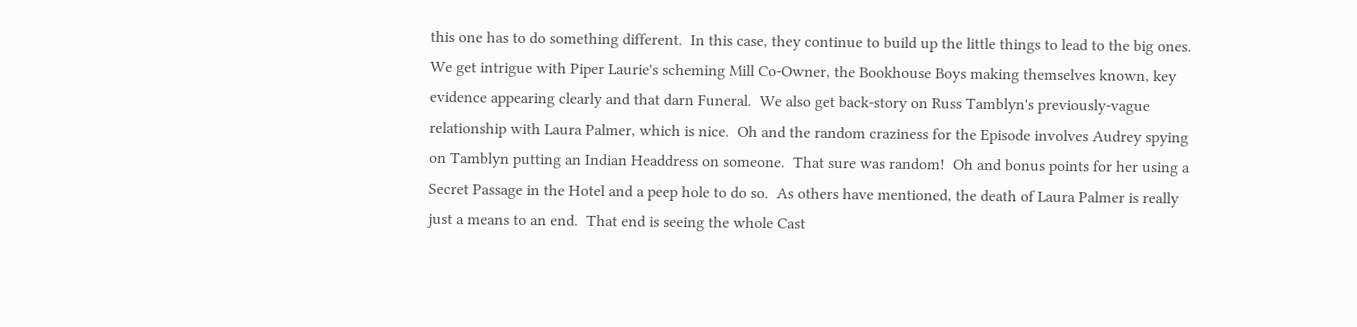this one has to do something different.  In this case, they continue to build up the little things to lead to the big ones.  We get intrigue with Piper Laurie's scheming Mill Co-Owner, the Bookhouse Boys making themselves known, key evidence appearing clearly and that darn Funeral.  We also get back-story on Russ Tamblyn's previously-vague relationship with Laura Palmer, which is nice.  Oh and the random craziness for the Episode involves Audrey spying on Tamblyn putting an Indian Headdress on someone.  That sure was random!  Oh and bonus points for her using a Secret Passage in the Hotel and a peep hole to do so.  As others have mentioned, the death of Laura Palmer is really just a means to an end.  That end is seeing the whole Cast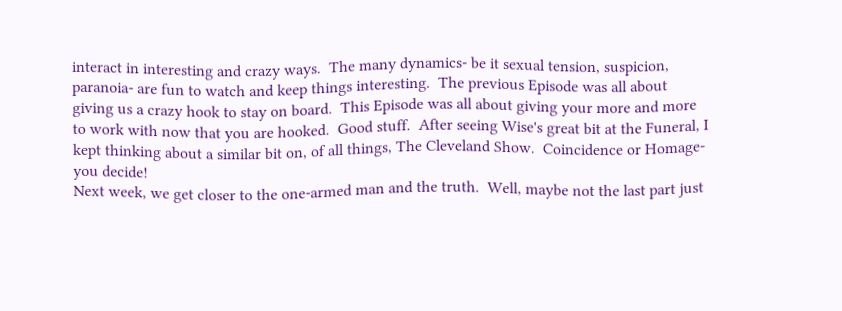interact in interesting and crazy ways.  The many dynamics- be it sexual tension, suspicion, paranoia- are fun to watch and keep things interesting.  The previous Episode was all about giving us a crazy hook to stay on board.  This Episode was all about giving your more and more to work with now that you are hooked.  Good stuff.  After seeing Wise's great bit at the Funeral, I kept thinking about a similar bit on, of all things, The Cleveland Show.  Coincidence or Homage- you decide!
Next week, we get closer to the one-armed man and the truth.  Well, maybe not the last part just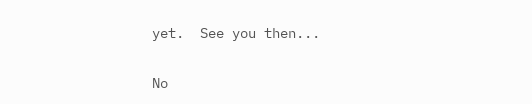yet.  See you then...

No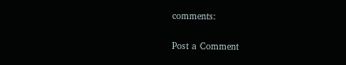comments:

Post a Comment